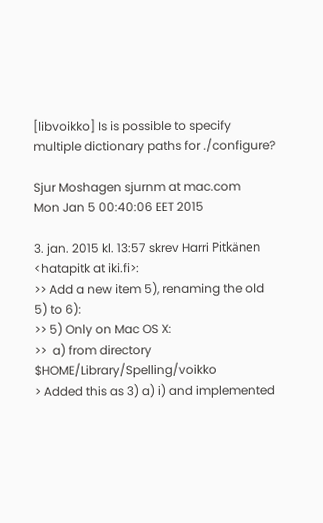[libvoikko] Is is possible to specify multiple dictionary paths for ./configure?

Sjur Moshagen sjurnm at mac.com
Mon Jan 5 00:40:06 EET 2015

3. jan. 2015 kl. 13:57 skrev Harri Pitkänen <hatapitk at iki.fi>:
>> Add a new item 5), renaming the old 5) to 6):
>> 5) Only on Mac OS X:
>>  a) from directory $HOME/Library/Spelling/voikko
> Added this as 3) a) i) and implemented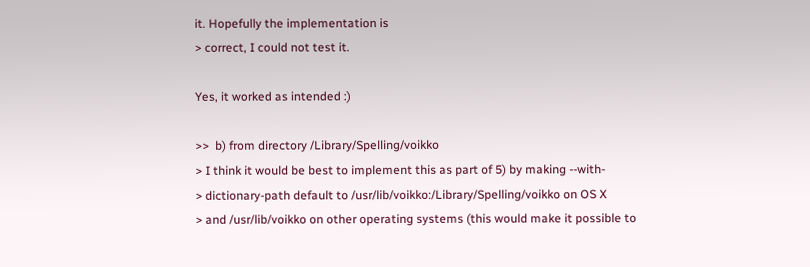it. Hopefully the implementation is
> correct, I could not test it.

Yes, it worked as intended :)

>>  b) from directory /Library/Spelling/voikko
> I think it would be best to implement this as part of 5) by making --with-
> dictionary-path default to /usr/lib/voikko:/Library/Spelling/voikko on OS X
> and /usr/lib/voikko on other operating systems (this would make it possible to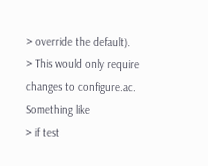> override the default).
> This would only require changes to configure.ac. Something like
> if test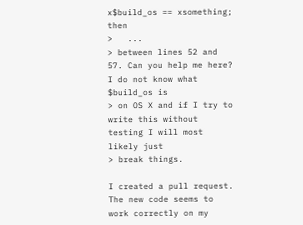x$build_os == xsomething; then
>   ...
> between lines 52 and 57. Can you help me here? I do not know what $build_os is
> on OS X and if I try to write this without testing I will most likely just
> break things.

I created a pull request. The new code seems to work correctly on my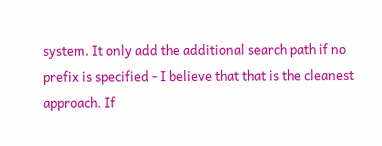system. It only add the additional search path if no prefix is specified - I believe that that is the cleanest approach. If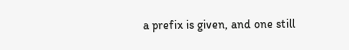a prefix is given, and one still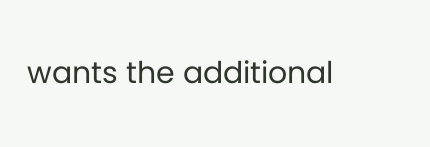wants the additional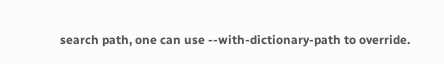search path, one can use --with-dictionary-path to override.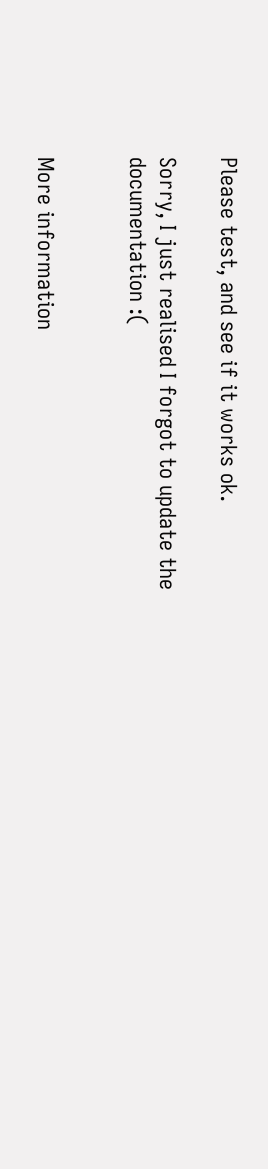Please test, and see if it works ok.

Sorry, I just realised I forgot to update the documentation :(


More information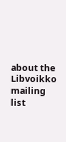about the Libvoikko mailing list